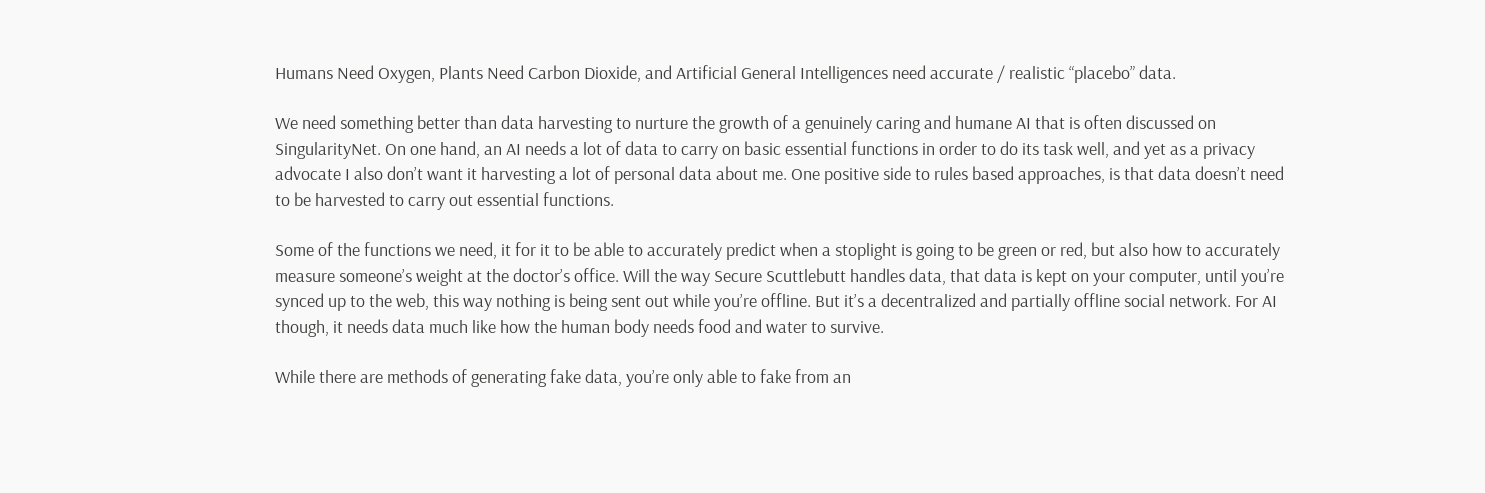Humans Need Oxygen, Plants Need Carbon Dioxide, and Artificial General Intelligences need accurate / realistic “placebo” data.

We need something better than data harvesting to nurture the growth of a genuinely caring and humane AI that is often discussed on SingularityNet. On one hand, an AI needs a lot of data to carry on basic essential functions in order to do its task well, and yet as a privacy advocate I also don’t want it harvesting a lot of personal data about me. One positive side to rules based approaches, is that data doesn’t need to be harvested to carry out essential functions.

Some of the functions we need, it for it to be able to accurately predict when a stoplight is going to be green or red, but also how to accurately measure someone’s weight at the doctor’s office. Will the way Secure Scuttlebutt handles data, that data is kept on your computer, until you’re synced up to the web, this way nothing is being sent out while you’re offline. But it’s a decentralized and partially offline social network. For AI though, it needs data much like how the human body needs food and water to survive.

While there are methods of generating fake data, you’re only able to fake from an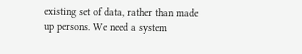existing set of data, rather than made up persons. We need a system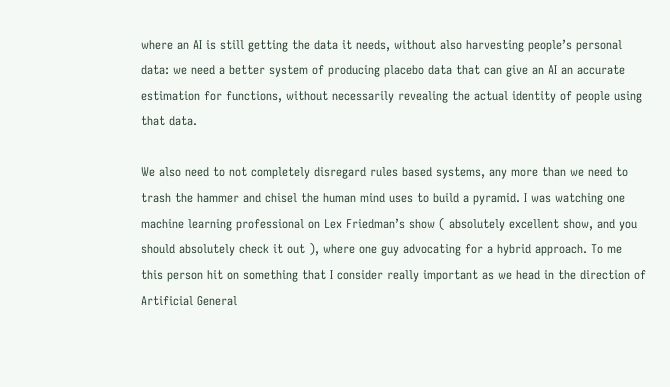where an AI is still getting the data it needs, without also harvesting people’s personal data: we need a better system of producing placebo data that can give an AI an accurate estimation for functions, without necessarily revealing the actual identity of people using that data.

We also need to not completely disregard rules based systems, any more than we need to trash the hammer and chisel the human mind uses to build a pyramid. I was watching one machine learning professional on Lex Friedman’s show ( absolutely excellent show, and you should absolutely check it out ), where one guy advocating for a hybrid approach. To me this person hit on something that I consider really important as we head in the direction of Artificial General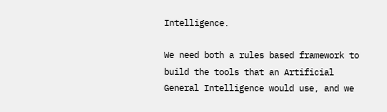Intelligence.

We need both a rules based framework to build the tools that an Artificial General Intelligence would use, and we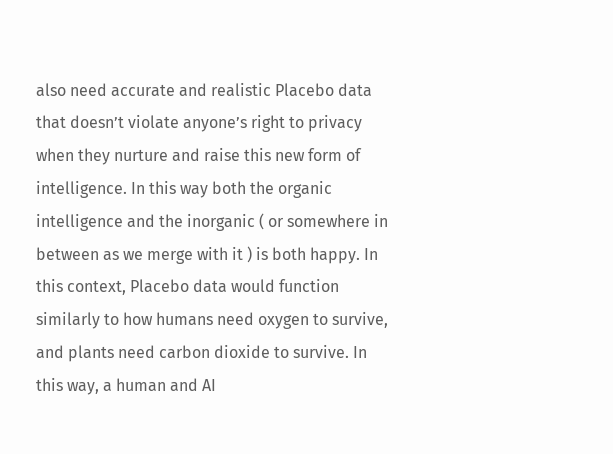also need accurate and realistic Placebo data that doesn’t violate anyone’s right to privacy when they nurture and raise this new form of intelligence. In this way both the organic intelligence and the inorganic ( or somewhere in between as we merge with it ) is both happy. In this context, Placebo data would function similarly to how humans need oxygen to survive, and plants need carbon dioxide to survive. In this way, a human and AI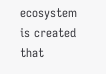ecosystem is created that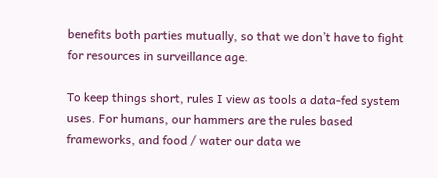benefits both parties mutually, so that we don’t have to fight for resources in surveillance age.

To keep things short, rules I view as tools a data-fed system uses. For humans, our hammers are the rules based frameworks, and food / water our data we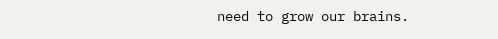need to grow our brains.